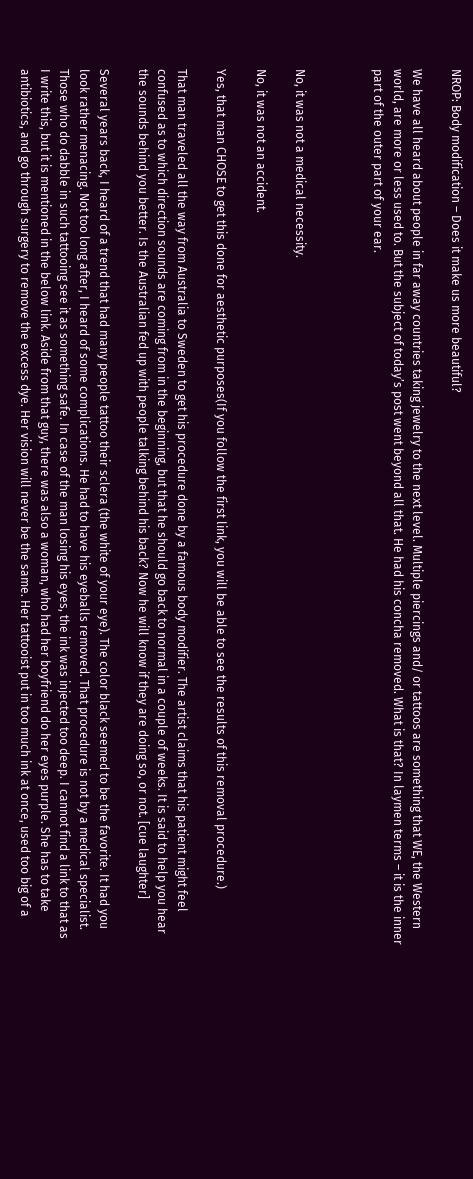NROP: Body modification – Does it make us more beautiful?

We have all heard about people in far away countries taking jewelry to the next level. Multiple piercings and/ or tattoos are something that WE, the Western world, are more or less used to. But the subject of today’s post went beyond all that. He had his concha removed. What is that? In laymen terms – it is the inner part of the outer part of your ear.



No, it was not a medical necessity.

No, it was not an accident.

Yes, that man CHOSE to get this done for aesthetic purposes(If you follow the first link, you will be able to see the results of this removal procedure.)

That man traveled all the way from Australia to Sweden to get his procedure done by a famous body modifier. The artist claims that his patient might feel confused as to which direction sounds are coming from in the beginning, but that he should go back to normal in a couple of weeks. It is said to help you hear the sounds behind you better. Is the Australian fed up with people talking behind his back? Now he will know if they are doing so, or not. [cue laughter]

Several years back, I heard of a trend that had many people tattoo their sclera (the white of your eye). The color black seemed to be the favorite. It had you look rather menacing. Not too long after, I heard of some complications. He had to have his eyeballs removed. That procedure is not by a medical specialist. Those who do dabble in such tattooing see it as something safe. In case of the man losing his eyes, the ink was injected too deep. I cannot find a link to that as I write this, but it is mentioned in the below link. Aside from that guy, there was also a woman, who had her boyfriend do her eyes purple. She has to take antibiotics, and go through surgery to remove the excess dye. Her vision will never be the same. Her tattooist put in too much ink at once, used too big of a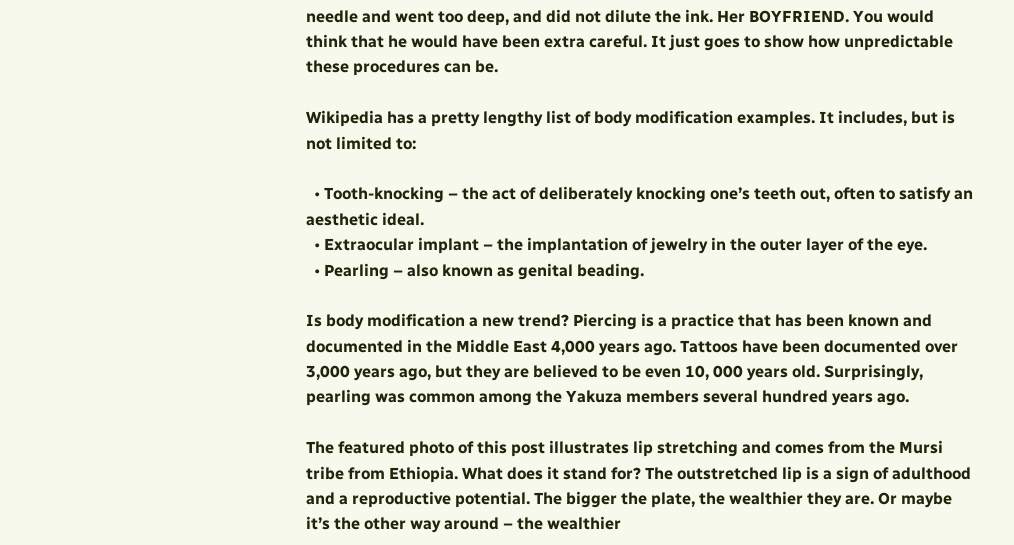needle and went too deep, and did not dilute the ink. Her BOYFRIEND. You would think that he would have been extra careful. It just goes to show how unpredictable these procedures can be.

Wikipedia has a pretty lengthy list of body modification examples. It includes, but is not limited to:

  • Tooth-knocking – the act of deliberately knocking one’s teeth out, often to satisfy an aesthetic ideal.
  • Extraocular implant – the implantation of jewelry in the outer layer of the eye.
  • Pearling – also known as genital beading.

Is body modification a new trend? Piercing is a practice that has been known and documented in the Middle East 4,000 years ago. Tattoos have been documented over 3,000 years ago, but they are believed to be even 10, 000 years old. Surprisingly, pearling was common among the Yakuza members several hundred years ago.

The featured photo of this post illustrates lip stretching and comes from the Mursi tribe from Ethiopia. What does it stand for? The outstretched lip is a sign of adulthood and a reproductive potential. The bigger the plate, the wealthier they are. Or maybe it’s the other way around – the wealthier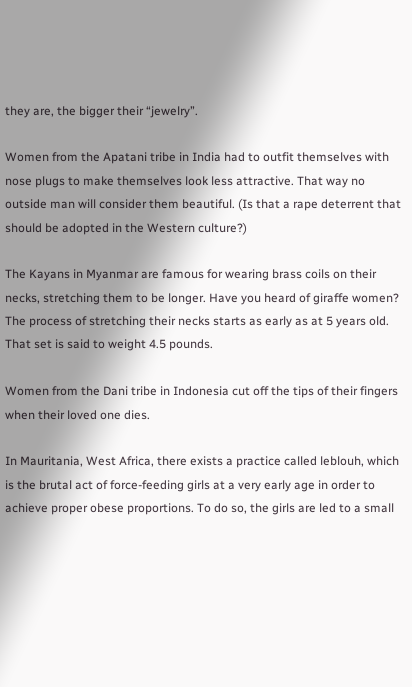they are, the bigger their “jewelry”.

Women from the Apatani tribe in India had to outfit themselves with nose plugs to make themselves look less attractive. That way no outside man will consider them beautiful. (Is that a rape deterrent that should be adopted in the Western culture?)

The Kayans in Myanmar are famous for wearing brass coils on their necks, stretching them to be longer. Have you heard of giraffe women? The process of stretching their necks starts as early as at 5 years old. That set is said to weight 4.5 pounds.

Women from the Dani tribe in Indonesia cut off the tips of their fingers when their loved one dies.

In Mauritania, West Africa, there exists a practice called leblouh, which is the brutal act of force-feeding girls at a very early age in order to achieve proper obese proportions. To do so, the girls are led to a small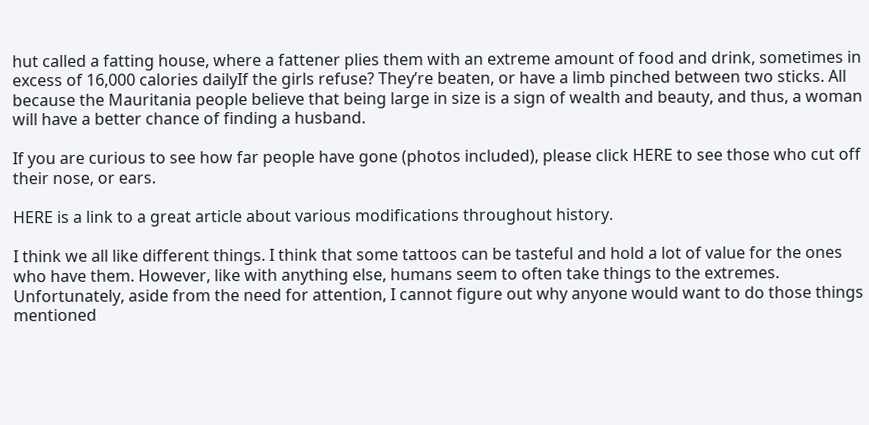hut called a fatting house, where a fattener plies them with an extreme amount of food and drink, sometimes in excess of 16,000 calories dailyIf the girls refuse? They’re beaten, or have a limb pinched between two sticks. All because the Mauritania people believe that being large in size is a sign of wealth and beauty, and thus, a woman will have a better chance of finding a husband.

If you are curious to see how far people have gone (photos included), please click HERE to see those who cut off their nose, or ears.

HERE is a link to a great article about various modifications throughout history.

I think we all like different things. I think that some tattoos can be tasteful and hold a lot of value for the ones who have them. However, like with anything else, humans seem to often take things to the extremes. Unfortunately, aside from the need for attention, I cannot figure out why anyone would want to do those things mentioned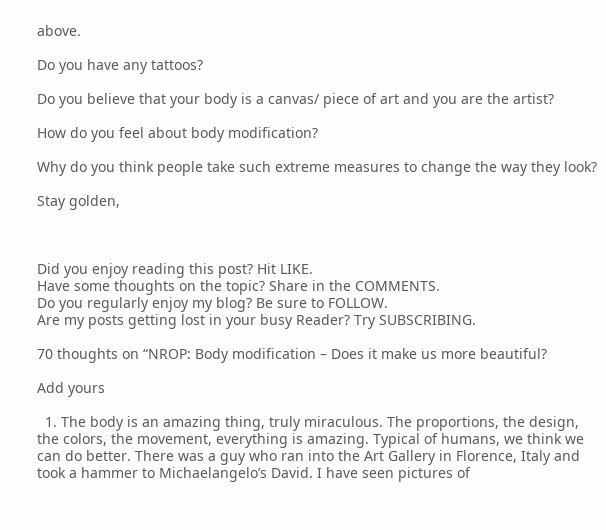above.

Do you have any tattoos?

Do you believe that your body is a canvas/ piece of art and you are the artist?

How do you feel about body modification?

Why do you think people take such extreme measures to change the way they look?

Stay golden,



Did you enjoy reading this post? Hit LIKE.
Have some thoughts on the topic? Share in the COMMENTS.
Do you regularly enjoy my blog? Be sure to FOLLOW.
Are my posts getting lost in your busy Reader? Try SUBSCRIBING.

70 thoughts on “NROP: Body modification – Does it make us more beautiful?

Add yours

  1. The body is an amazing thing, truly miraculous. The proportions, the design, the colors, the movement, everything is amazing. Typical of humans, we think we can do better. There was a guy who ran into the Art Gallery in Florence, Italy and took a hammer to Michaelangelo’s David. I have seen pictures of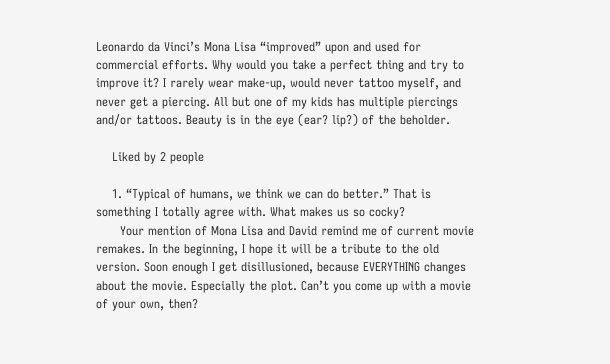Leonardo da Vinci’s Mona Lisa “improved” upon and used for commercial efforts. Why would you take a perfect thing and try to improve it? I rarely wear make-up, would never tattoo myself, and never get a piercing. All but one of my kids has multiple piercings and/or tattoos. Beauty is in the eye (ear? lip?) of the beholder.

    Liked by 2 people

    1. “Typical of humans, we think we can do better.” That is something I totally agree with. What makes us so cocky?
      Your mention of Mona Lisa and David remind me of current movie remakes. In the beginning, I hope it will be a tribute to the old version. Soon enough I get disillusioned, because EVERYTHING changes about the movie. Especially the plot. Can’t you come up with a movie of your own, then?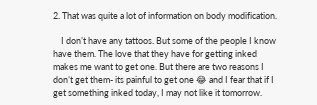2. That was quite a lot of information on body modification.

    I don’t have any tattoos. But some of the people I know have them. The love that they have for getting inked makes me want to get one. But there are two reasons I don’t get them- its painful to get one 😂 and I fear that if I get something inked today, I may not like it tomorrow.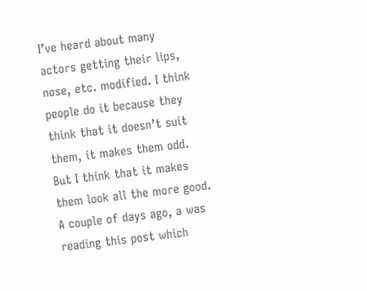I’ve heard about many actors getting their lips, nose, etc. modified. I think people do it because they think that it doesn’t suit them, it makes them odd. But I think that it makes them look all the more good. A couple of days ago, a was reading this post which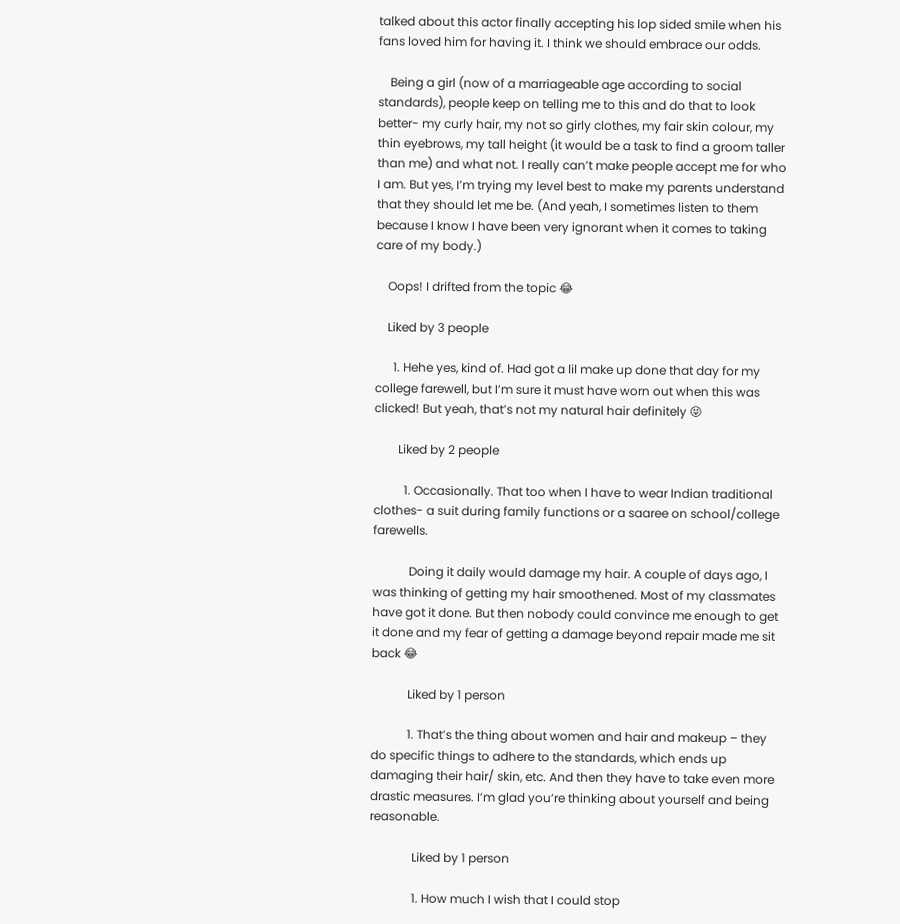talked about this actor finally accepting his lop sided smile when his fans loved him for having it. I think we should embrace our odds.

    Being a girl (now of a marriageable age according to social standards), people keep on telling me to this and do that to look better- my curly hair, my not so girly clothes, my fair skin colour, my thin eyebrows, my tall height (it would be a task to find a groom taller than me) and what not. I really can’t make people accept me for who I am. But yes, I’m trying my level best to make my parents understand that they should let me be. (And yeah, I sometimes listen to them because I know I have been very ignorant when it comes to taking care of my body.)

    Oops! I drifted from the topic 😂

    Liked by 3 people

      1. Hehe yes, kind of. Had got a lil make up done that day for my college farewell, but I’m sure it must have worn out when this was clicked! But yeah, that’s not my natural hair definitely 😝

        Liked by 2 people

          1. Occasionally. That too when I have to wear Indian traditional clothes- a suit during family functions or a saaree on school/college farewells.

            Doing it daily would damage my hair. A couple of days ago, I was thinking of getting my hair smoothened. Most of my classmates have got it done. But then nobody could convince me enough to get it done and my fear of getting a damage beyond repair made me sit back 😂

            Liked by 1 person

            1. That’s the thing about women and hair and makeup – they do specific things to adhere to the standards, which ends up damaging their hair/ skin, etc. And then they have to take even more drastic measures. I’m glad you’re thinking about yourself and being reasonable.

              Liked by 1 person

              1. How much I wish that I could stop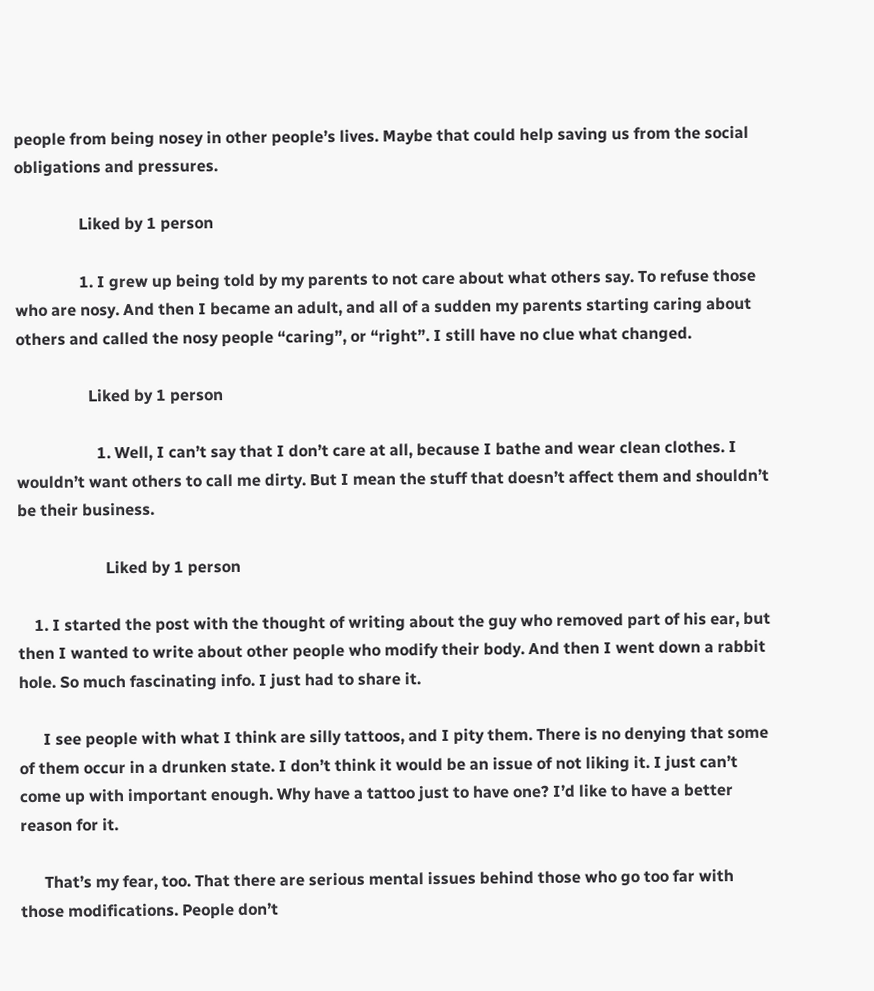people from being nosey in other people’s lives. Maybe that could help saving us from the social obligations and pressures.

                Liked by 1 person

                1. I grew up being told by my parents to not care about what others say. To refuse those who are nosy. And then I became an adult, and all of a sudden my parents starting caring about others and called the nosy people “caring”, or “right”. I still have no clue what changed.

                  Liked by 1 person

                    1. Well, I can’t say that I don’t care at all, because I bathe and wear clean clothes. I wouldn’t want others to call me dirty. But I mean the stuff that doesn’t affect them and shouldn’t be their business.

                      Liked by 1 person

    1. I started the post with the thought of writing about the guy who removed part of his ear, but then I wanted to write about other people who modify their body. And then I went down a rabbit hole. So much fascinating info. I just had to share it.

      I see people with what I think are silly tattoos, and I pity them. There is no denying that some of them occur in a drunken state. I don’t think it would be an issue of not liking it. I just can’t come up with important enough. Why have a tattoo just to have one? I’d like to have a better reason for it.

      That’s my fear, too. That there are serious mental issues behind those who go too far with those modifications. People don’t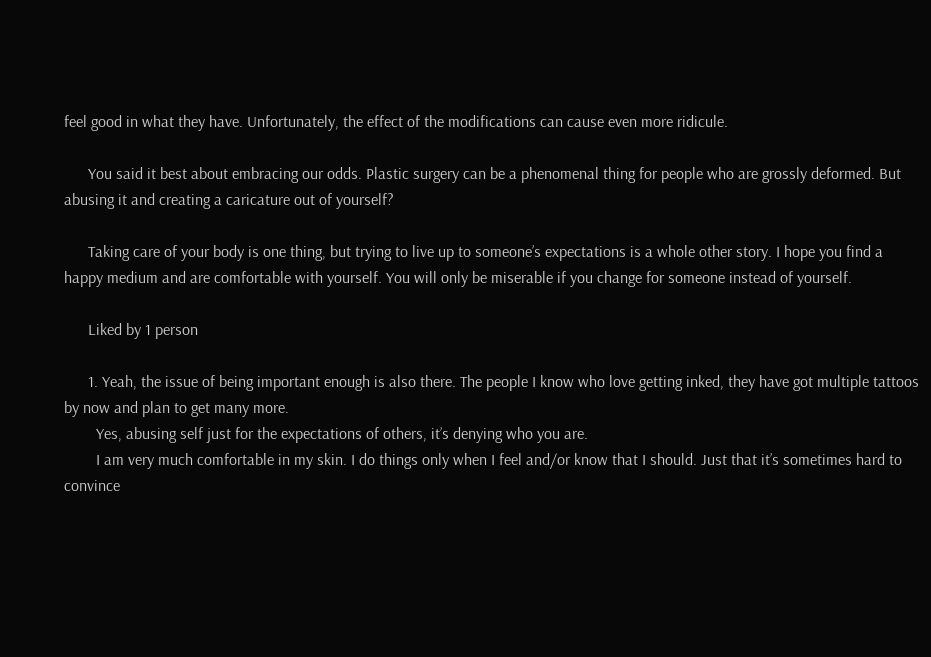feel good in what they have. Unfortunately, the effect of the modifications can cause even more ridicule.

      You said it best about embracing our odds. Plastic surgery can be a phenomenal thing for people who are grossly deformed. But abusing it and creating a caricature out of yourself?

      Taking care of your body is one thing, but trying to live up to someone’s expectations is a whole other story. I hope you find a happy medium and are comfortable with yourself. You will only be miserable if you change for someone instead of yourself.

      Liked by 1 person

      1. Yeah, the issue of being important enough is also there. The people I know who love getting inked, they have got multiple tattoos by now and plan to get many more.
        Yes, abusing self just for the expectations of others, it’s denying who you are.
        I am very much comfortable in my skin. I do things only when I feel and/or know that I should. Just that it’s sometimes hard to convince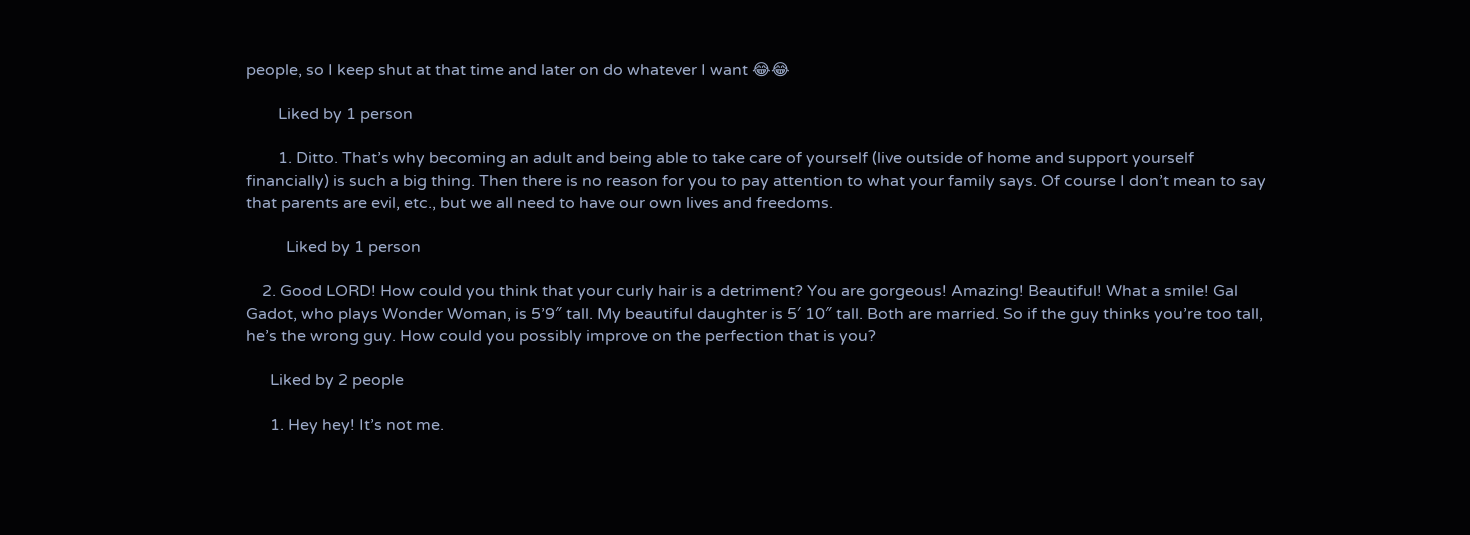people, so I keep shut at that time and later on do whatever I want 😂😂

        Liked by 1 person

        1. Ditto. That’s why becoming an adult and being able to take care of yourself (live outside of home and support yourself financially) is such a big thing. Then there is no reason for you to pay attention to what your family says. Of course I don’t mean to say that parents are evil, etc., but we all need to have our own lives and freedoms.

          Liked by 1 person

    2. Good LORD! How could you think that your curly hair is a detriment? You are gorgeous! Amazing! Beautiful! What a smile! Gal Gadot, who plays Wonder Woman, is 5’9″ tall. My beautiful daughter is 5′ 10″ tall. Both are married. So if the guy thinks you’re too tall, he’s the wrong guy. How could you possibly improve on the perfection that is you?

      Liked by 2 people

      1. Hey hey! It’s not me.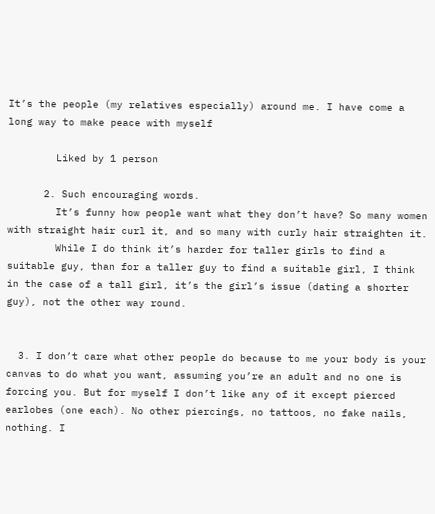It’s the people (my relatives especially) around me. I have come a long way to make peace with myself

        Liked by 1 person

      2. Such encouraging words.
        It’s funny how people want what they don’t have? So many women with straight hair curl it, and so many with curly hair straighten it.
        While I do think it’s harder for taller girls to find a suitable guy, than for a taller guy to find a suitable girl, I think in the case of a tall girl, it’s the girl’s issue (dating a shorter guy), not the other way round.


  3. I don’t care what other people do because to me your body is your canvas to do what you want, assuming you’re an adult and no one is forcing you. But for myself I don’t like any of it except pierced earlobes (one each). No other piercings, no tattoos, no fake nails, nothing. I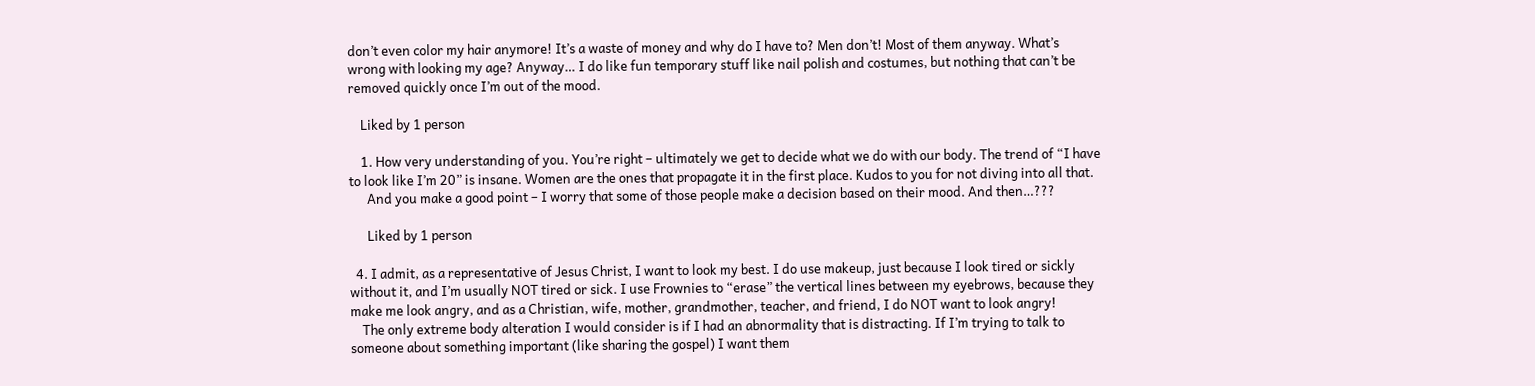don’t even color my hair anymore! It’s a waste of money and why do I have to? Men don’t! Most of them anyway. What’s wrong with looking my age? Anyway… I do like fun temporary stuff like nail polish and costumes, but nothing that can’t be removed quickly once I’m out of the mood.

    Liked by 1 person

    1. How very understanding of you. You’re right – ultimately we get to decide what we do with our body. The trend of “I have to look like I’m 20” is insane. Women are the ones that propagate it in the first place. Kudos to you for not diving into all that.
      And you make a good point – I worry that some of those people make a decision based on their mood. And then…???

      Liked by 1 person

  4. I admit, as a representative of Jesus Christ, I want to look my best. I do use makeup, just because I look tired or sickly without it, and I’m usually NOT tired or sick. I use Frownies to “erase” the vertical lines between my eyebrows, because they make me look angry, and as a Christian, wife, mother, grandmother, teacher, and friend, I do NOT want to look angry!
    The only extreme body alteration I would consider is if I had an abnormality that is distracting. If I’m trying to talk to someone about something important (like sharing the gospel) I want them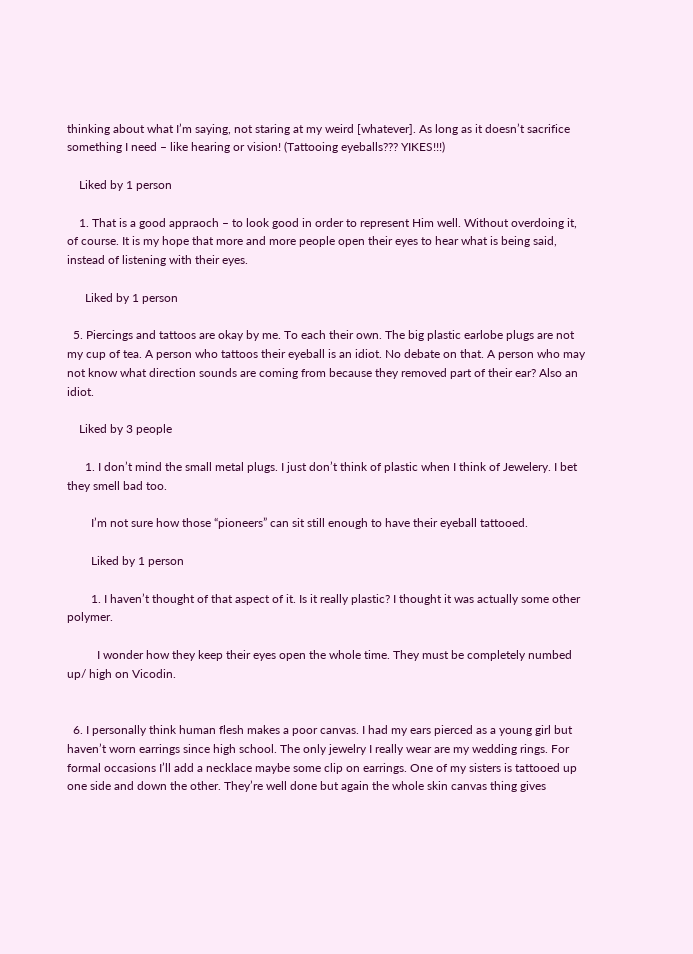thinking about what I’m saying, not staring at my weird [whatever]. As long as it doesn’t sacrifice something I need – like hearing or vision! (Tattooing eyeballs??? YIKES!!!)

    Liked by 1 person

    1. That is a good appraoch – to look good in order to represent Him well. Without overdoing it, of course. It is my hope that more and more people open their eyes to hear what is being said, instead of listening with their eyes.

      Liked by 1 person

  5. Piercings and tattoos are okay by me. To each their own. The big plastic earlobe plugs are not my cup of tea. A person who tattoos their eyeball is an idiot. No debate on that. A person who may not know what direction sounds are coming from because they removed part of their ear? Also an idiot.

    Liked by 3 people

      1. I don’t mind the small metal plugs. I just don’t think of plastic when I think of Jewelery. I bet they smell bad too.

        I’m not sure how those “pioneers” can sit still enough to have their eyeball tattooed.

        Liked by 1 person

        1. I haven’t thought of that aspect of it. Is it really plastic? I thought it was actually some other polymer.

          I wonder how they keep their eyes open the whole time. They must be completely numbed up/ high on Vicodin.


  6. I personally think human flesh makes a poor canvas. I had my ears pierced as a young girl but haven’t worn earrings since high school. The only jewelry I really wear are my wedding rings. For formal occasions I’ll add a necklace maybe some clip on earrings. One of my sisters is tattooed up one side and down the other. They’re well done but again the whole skin canvas thing gives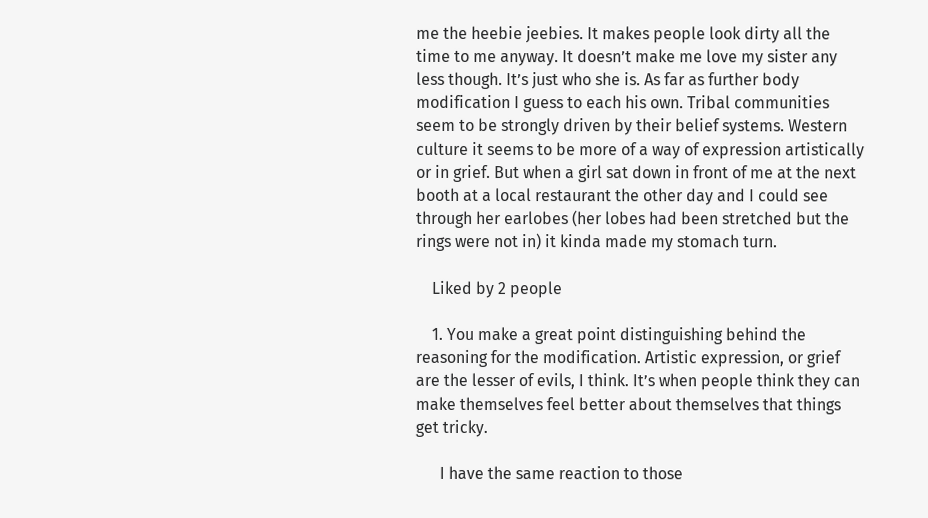me the heebie jeebies. It makes people look dirty all the time to me anyway. It doesn’t make me love my sister any less though. It’s just who she is. As far as further body modification I guess to each his own. Tribal communities seem to be strongly driven by their belief systems. Western culture it seems to be more of a way of expression artistically or in grief. But when a girl sat down in front of me at the next booth at a local restaurant the other day and I could see through her earlobes (her lobes had been stretched but the rings were not in) it kinda made my stomach turn.

    Liked by 2 people

    1. You make a great point distinguishing behind the reasoning for the modification. Artistic expression, or grief are the lesser of evils, I think. It’s when people think they can make themselves feel better about themselves that things get tricky.

      I have the same reaction to those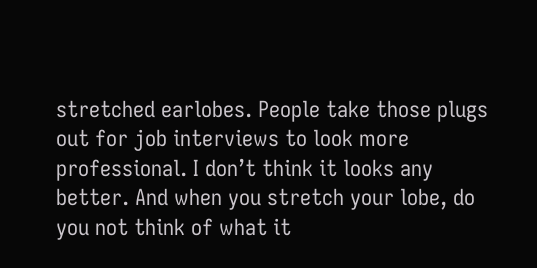stretched earlobes. People take those plugs out for job interviews to look more professional. I don’t think it looks any better. And when you stretch your lobe, do you not think of what it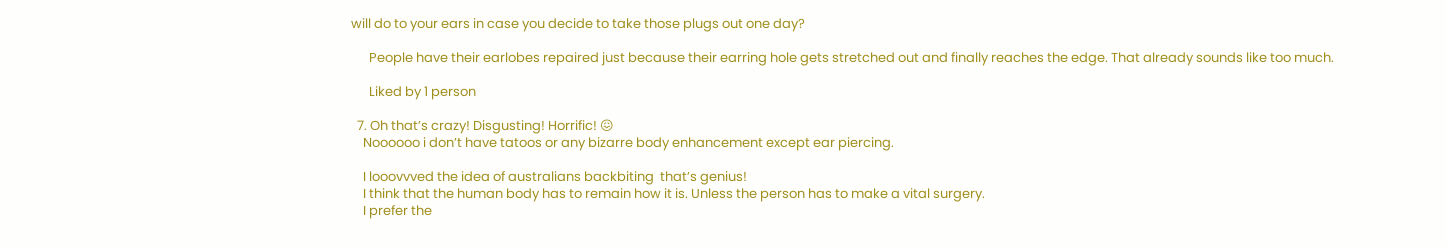will do to your ears in case you decide to take those plugs out one day?

      People have their earlobes repaired just because their earring hole gets stretched out and finally reaches the edge. That already sounds like too much.

      Liked by 1 person

  7. Oh that’s crazy! Disgusting! Horrific! 😖
    Noooooo i don’t have tatoos or any bizarre body enhancement except ear piercing.

    I looovvved the idea of australians backbiting  that’s genius!
    I think that the human body has to remain how it is. Unless the person has to make a vital surgery.
    I prefer the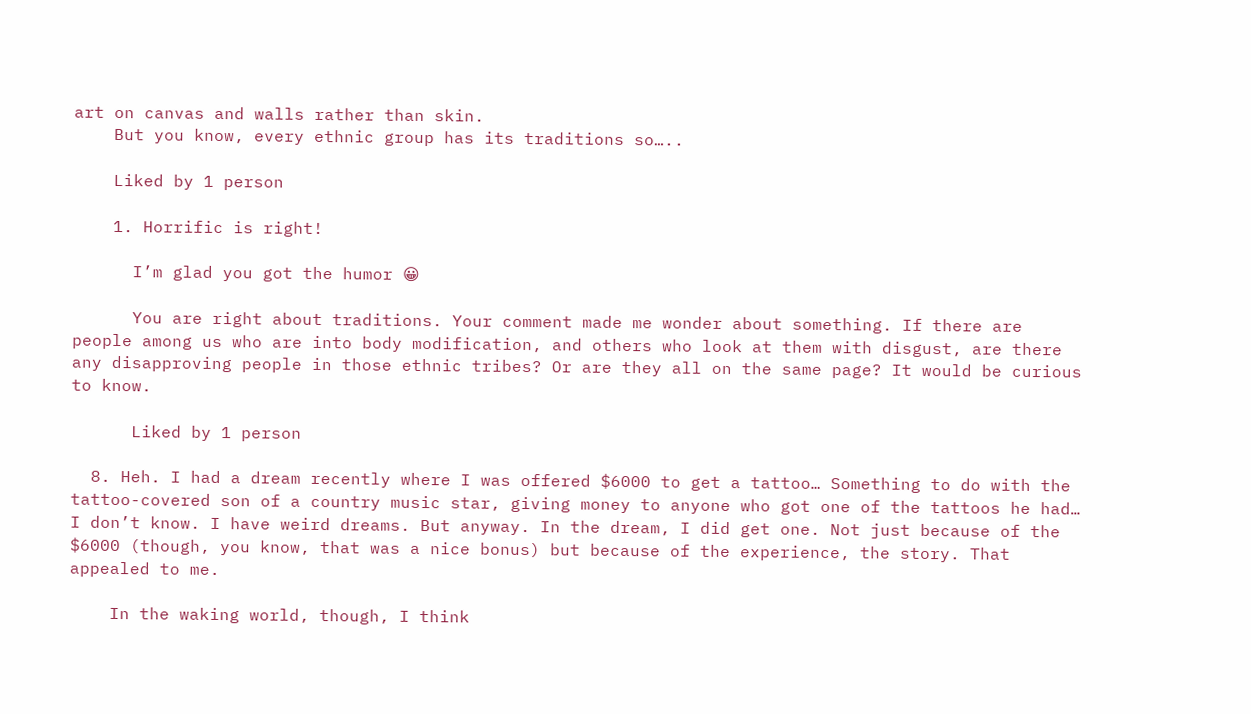art on canvas and walls rather than skin.
    But you know, every ethnic group has its traditions so…..

    Liked by 1 person

    1. Horrific is right!

      I’m glad you got the humor 😀

      You are right about traditions. Your comment made me wonder about something. If there are people among us who are into body modification, and others who look at them with disgust, are there any disapproving people in those ethnic tribes? Or are they all on the same page? It would be curious to know.

      Liked by 1 person

  8. Heh. I had a dream recently where I was offered $6000 to get a tattoo… Something to do with the tattoo-covered son of a country music star, giving money to anyone who got one of the tattoos he had… I don’t know. I have weird dreams. But anyway. In the dream, I did get one. Not just because of the $6000 (though, you know, that was a nice bonus) but because of the experience, the story. That appealed to me.

    In the waking world, though, I think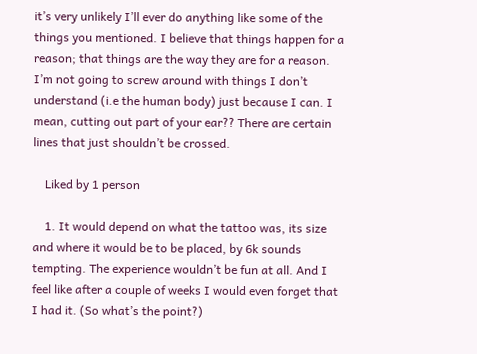it’s very unlikely I’ll ever do anything like some of the things you mentioned. I believe that things happen for a reason; that things are the way they are for a reason. I’m not going to screw around with things I don’t understand (i.e the human body) just because I can. I mean, cutting out part of your ear?? There are certain lines that just shouldn’t be crossed.

    Liked by 1 person

    1. It would depend on what the tattoo was, its size and where it would be to be placed, by 6k sounds tempting. The experience wouldn’t be fun at all. And I feel like after a couple of weeks I would even forget that I had it. (So what’s the point?)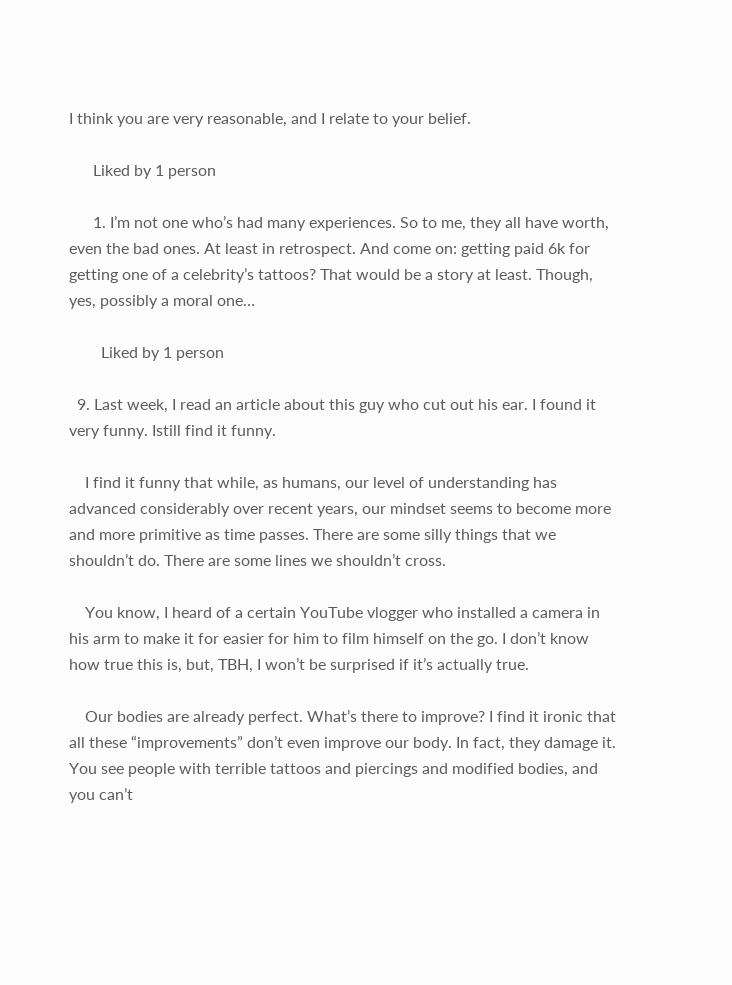I think you are very reasonable, and I relate to your belief.

      Liked by 1 person

      1. I’m not one who’s had many experiences. So to me, they all have worth, even the bad ones. At least in retrospect. And come on: getting paid 6k for getting one of a celebrity’s tattoos? That would be a story at least. Though, yes, possibly a moral one…

        Liked by 1 person

  9. Last week, I read an article about this guy who cut out his ear. I found it very funny. Istill find it funny.

    I find it funny that while, as humans, our level of understanding has advanced considerably over recent years, our mindset seems to become more and more primitive as time passes. There are some silly things that we shouldn’t do. There are some lines we shouldn’t cross.

    You know, I heard of a certain YouTube vlogger who installed a camera in his arm to make it for easier for him to film himself on the go. I don’t know how true this is, but, TBH, I won’t be surprised if it’s actually true.

    Our bodies are already perfect. What’s there to improve? I find it ironic that all these “improvements” don’t even improve our body. In fact, they damage it. You see people with terrible tattoos and piercings and modified bodies, and you can’t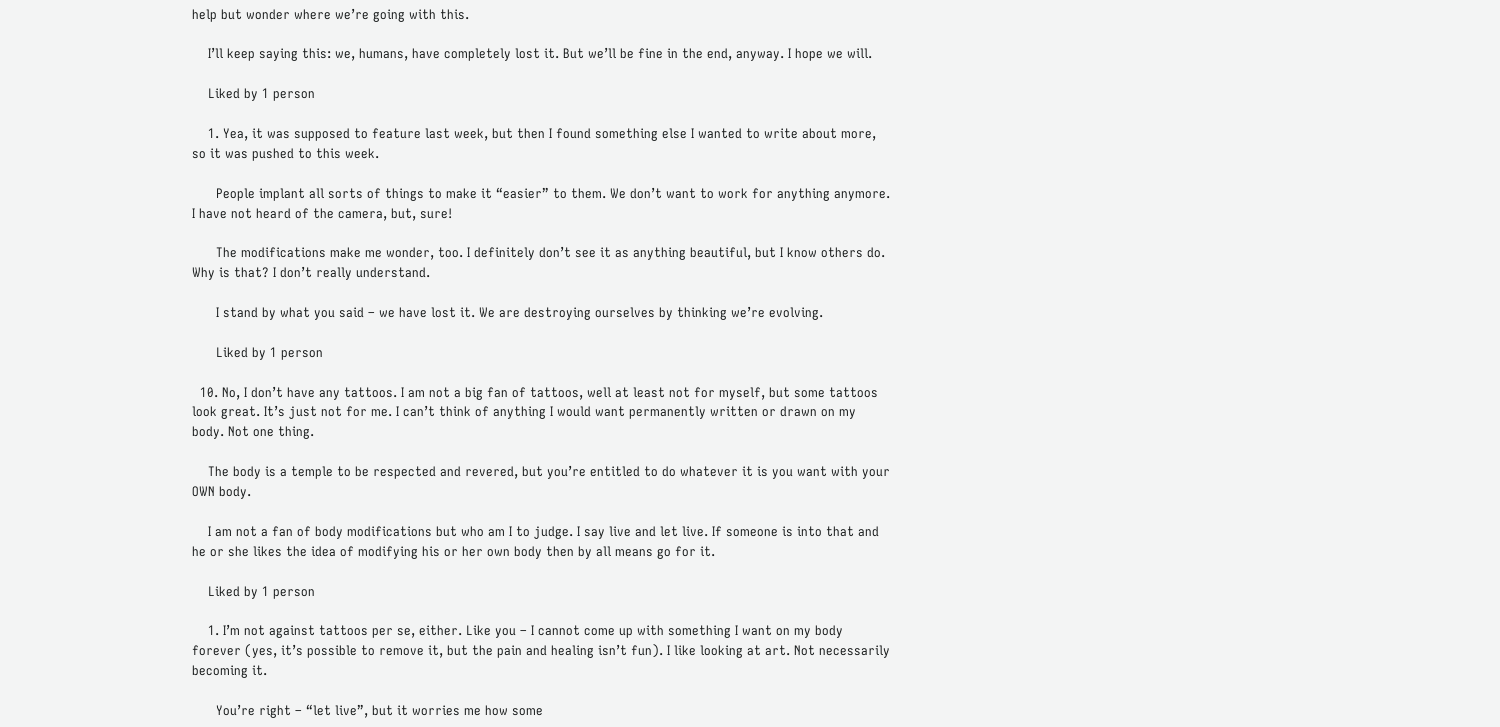help but wonder where we’re going with this.

    I’ll keep saying this: we, humans, have completely lost it. But we’ll be fine in the end, anyway. I hope we will.

    Liked by 1 person

    1. Yea, it was supposed to feature last week, but then I found something else I wanted to write about more, so it was pushed to this week.

      People implant all sorts of things to make it “easier” to them. We don’t want to work for anything anymore. I have not heard of the camera, but, sure!

      The modifications make me wonder, too. I definitely don’t see it as anything beautiful, but I know others do. Why is that? I don’t really understand.

      I stand by what you said – we have lost it. We are destroying ourselves by thinking we’re evolving.

      Liked by 1 person

  10. No, I don’t have any tattoos. I am not a big fan of tattoos, well at least not for myself, but some tattoos look great. It’s just not for me. I can’t think of anything I would want permanently written or drawn on my body. Not one thing.

    The body is a temple to be respected and revered, but you’re entitled to do whatever it is you want with your OWN body.

    I am not a fan of body modifications but who am I to judge. I say live and let live. If someone is into that and he or she likes the idea of modifying his or her own body then by all means go for it.

    Liked by 1 person

    1. I’m not against tattoos per se, either. Like you – I cannot come up with something I want on my body forever (yes, it’s possible to remove it, but the pain and healing isn’t fun). I like looking at art. Not necessarily becoming it.

      You’re right – “let live”, but it worries me how some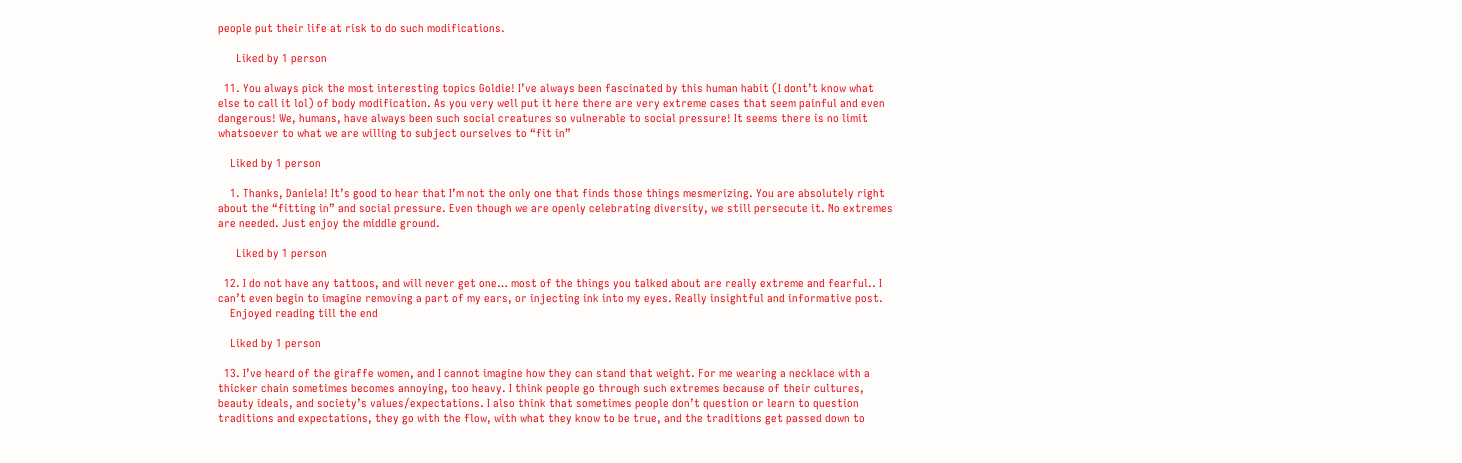people put their life at risk to do such modifications.

      Liked by 1 person

  11. You always pick the most interesting topics Goldie! I’ve always been fascinated by this human habit (I dont’t know what else to call it lol) of body modification. As you very well put it here there are very extreme cases that seem painful and even dangerous! We, humans, have always been such social creatures so vulnerable to social pressure! It seems there is no limit whatsoever to what we are willing to subject ourselves to “fit in”

    Liked by 1 person

    1. Thanks, Daniela! It’s good to hear that I’m not the only one that finds those things mesmerizing. You are absolutely right about the “fitting in” and social pressure. Even though we are openly celebrating diversity, we still persecute it. No extremes are needed. Just enjoy the middle ground.

      Liked by 1 person

  12. I do not have any tattoos, and will never get one… most of the things you talked about are really extreme and fearful.. I can’t even begin to imagine removing a part of my ears, or injecting ink into my eyes. Really insightful and informative post.
    Enjoyed reading till the end

    Liked by 1 person

  13. I’ve heard of the giraffe women, and I cannot imagine how they can stand that weight. For me wearing a necklace with a thicker chain sometimes becomes annoying, too heavy. I think people go through such extremes because of their cultures, beauty ideals, and society’s values/expectations. I also think that sometimes people don’t question or learn to question traditions and expectations, they go with the flow, with what they know to be true, and the traditions get passed down to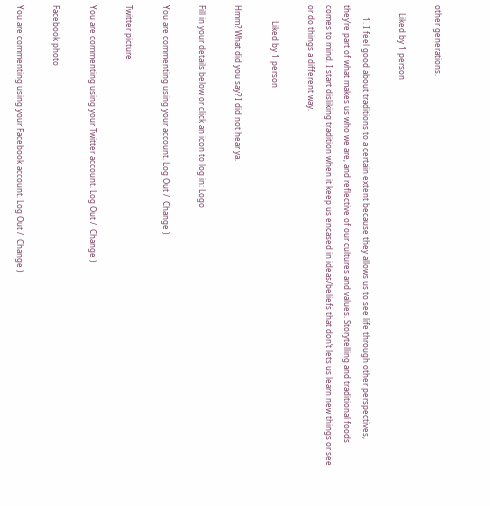other generations.

    Liked by 1 person

      1. I feel good about traditions to a certain extent because they allows us to see life through other perspectives, they’re part of what makes us who we are, and reflective of our cultures and values. Storytelling and traditional foods comes to mind. I start disliking tradition when it keep us encased in ideas/beliefs that don’t lets us learn new things or see or do things a different way.

        Liked by 1 person

Hmm? What did you say? I did not hear ya.

Fill in your details below or click an icon to log in: Logo

You are commenting using your account. Log Out /  Change )

Twitter picture

You are commenting using your Twitter account. Log Out /  Change )

Facebook photo

You are commenting using your Facebook account. Log Out /  Change )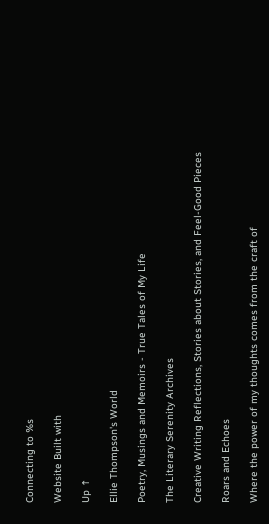Connecting to %s

Website Built with

Up ↑

Ellie Thompson's World

Poetry, Musings and Memoirs - True Tales of My Life

The Literary Serenity Archives

Creative Writing Reflections, Stories about Stories, and Feel-Good Pieces

Roars and Echoes

Where the power of my thoughts comes from the craft of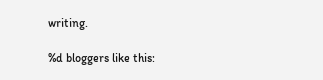writing.

%d bloggers like this: